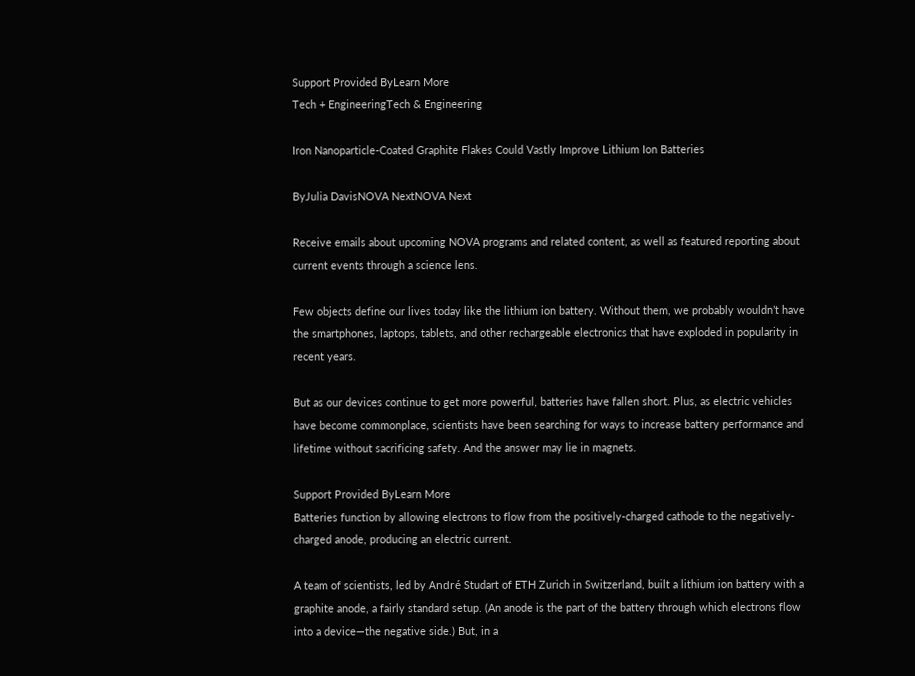Support Provided ByLearn More
Tech + EngineeringTech & Engineering

Iron Nanoparticle-Coated Graphite Flakes Could Vastly Improve Lithium Ion Batteries

ByJulia DavisNOVA NextNOVA Next

Receive emails about upcoming NOVA programs and related content, as well as featured reporting about current events through a science lens.

Few objects define our lives today like the lithium ion battery. Without them, we probably wouldn’t have the smartphones, laptops, tablets, and other rechargeable electronics that have exploded in popularity in recent years.

But as our devices continue to get more powerful, batteries have fallen short. Plus, as electric vehicles have become commonplace, scientists have been searching for ways to increase battery performance and lifetime without sacrificing safety. And the answer may lie in magnets.

Support Provided ByLearn More
Batteries function by allowing electrons to flow from the positively-charged cathode to the negatively-charged anode, producing an electric current.

A team of scientists, led by André Studart of ETH Zurich in Switzerland, built a lithium ion battery with a graphite anode, a fairly standard setup. (An anode is the part of the battery through which electrons flow into a device—the negative side.) But, in a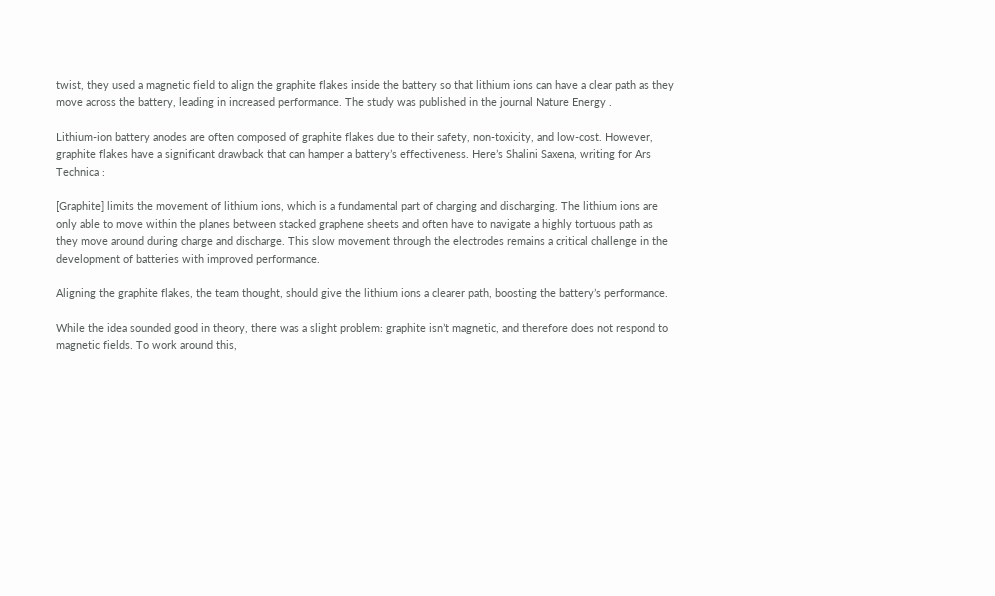twist, they used a magnetic field to align the graphite flakes inside the battery so that lithium ions can have a clear path as they move across the battery, leading in increased performance. The study was published in the journal Nature Energy .

Lithium-ion battery anodes are often composed of graphite flakes due to their safety, non-toxicity, and low-cost. However, graphite flakes have a significant drawback that can hamper a battery’s effectiveness. Here’s Shalini Saxena, writing for Ars Technica :

[Graphite] limits the movement of lithium ions, which is a fundamental part of charging and discharging. The lithium ions are only able to move within the planes between stacked graphene sheets and often have to navigate a highly tortuous path as they move around during charge and discharge. This slow movement through the electrodes remains a critical challenge in the development of batteries with improved performance.

Aligning the graphite flakes, the team thought, should give the lithium ions a clearer path, boosting the battery’s performance.

While the idea sounded good in theory, there was a slight problem: graphite isn’t magnetic, and therefore does not respond to magnetic fields. To work around this,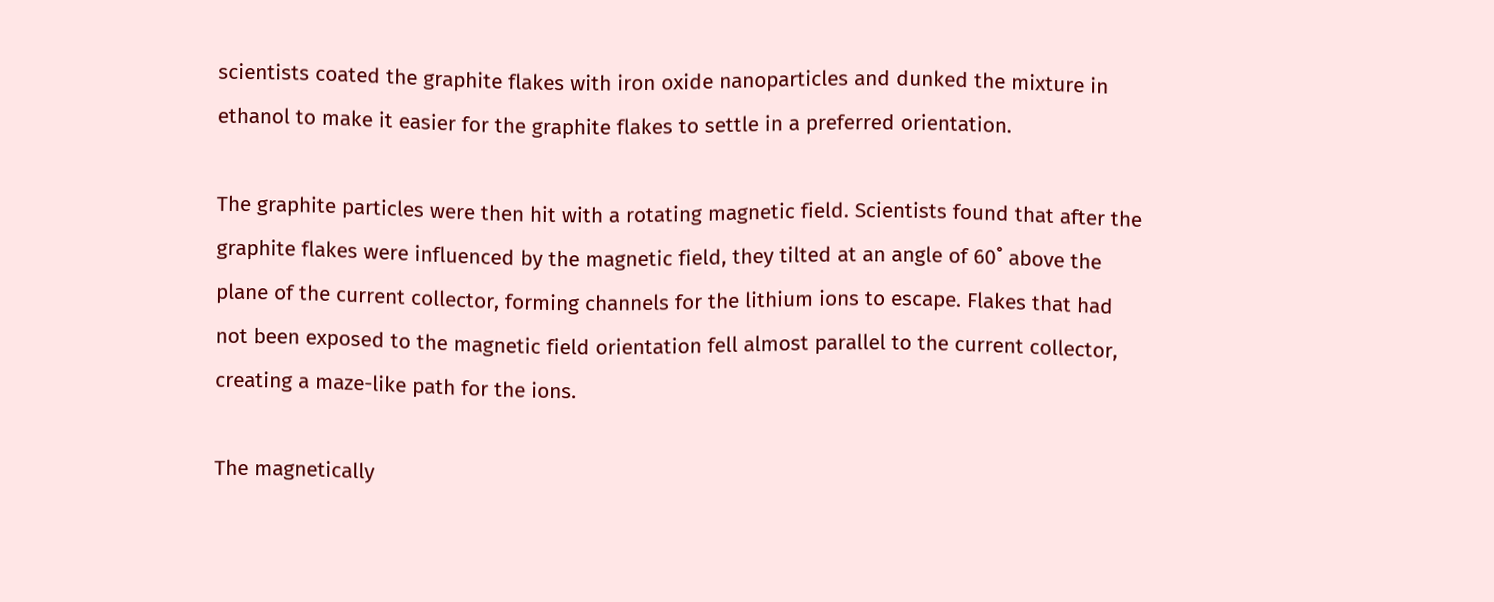scientists coated the graphite flakes with iron oxide nanoparticles and dunked the mixture in ethanol to make it easier for the graphite flakes to settle in a preferred orientation.

The graphite particles were then hit with a rotating magnetic field. Scientists found that after the graphite flakes were influenced by the magnetic field, they tilted at an angle of 60˚ above the plane of the current collector, forming channels for the lithium ions to escape. Flakes that had not been exposed to the magnetic field orientation fell almost parallel to the current collector, creating a maze-like path for the ions.

The magnetically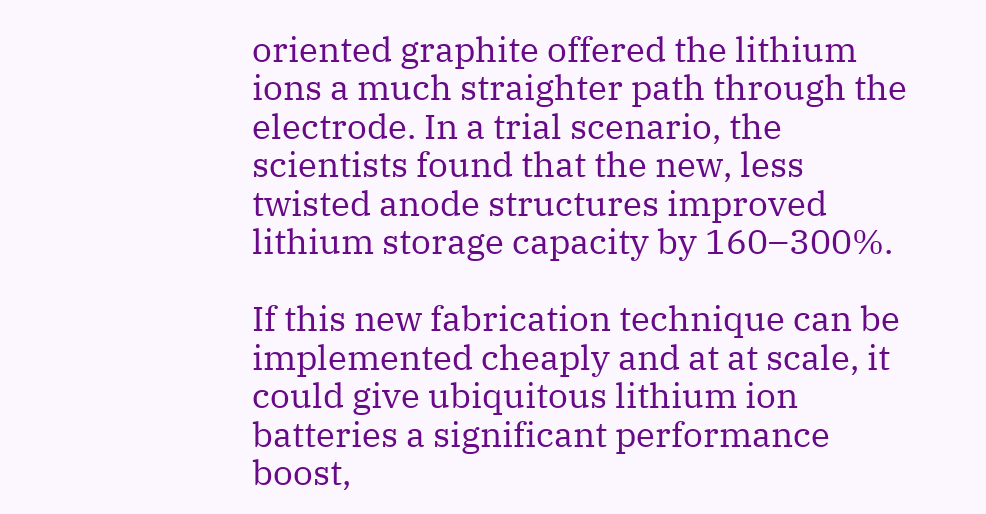oriented graphite offered the lithium ions a much straighter path through the electrode. In a trial scenario, the scientists found that the new, less twisted anode structures improved lithium storage capacity by 160–300%.

If this new fabrication technique can be implemented cheaply and at at scale, it could give ubiquitous lithium ion batteries a significant performance boost,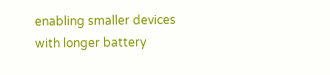enabling smaller devices with longer battery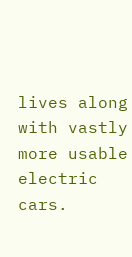lives along with vastly more usable electric cars.